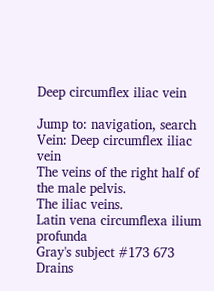Deep circumflex iliac vein

Jump to: navigation, search
Vein: Deep circumflex iliac vein
The veins of the right half of the male pelvis.
The iliac veins.
Latin vena circumflexa ilium profunda
Gray's subject #173 673
Drains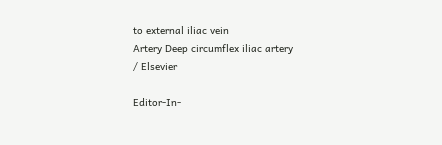to external iliac vein
Artery Deep circumflex iliac artery
/ Elsevier

Editor-In-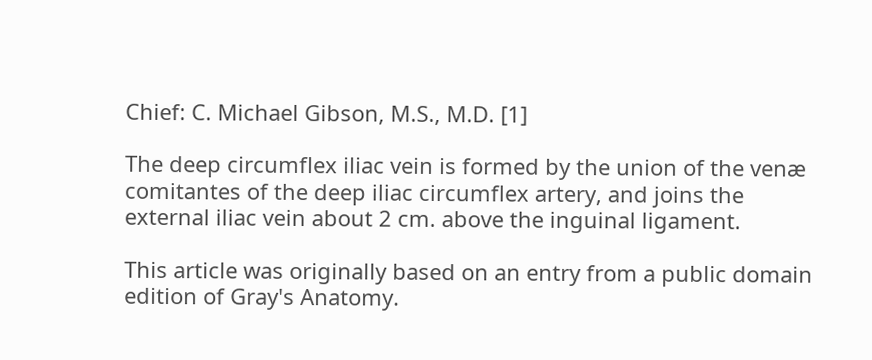Chief: C. Michael Gibson, M.S., M.D. [1]

The deep circumflex iliac vein is formed by the union of the venæ comitantes of the deep iliac circumflex artery, and joins the external iliac vein about 2 cm. above the inguinal ligament.

This article was originally based on an entry from a public domain edition of Gray's Anatomy.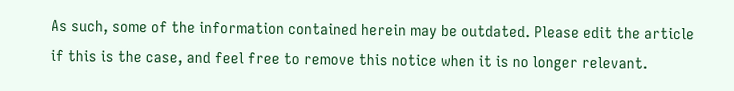As such, some of the information contained herein may be outdated. Please edit the article if this is the case, and feel free to remove this notice when it is no longer relevant.